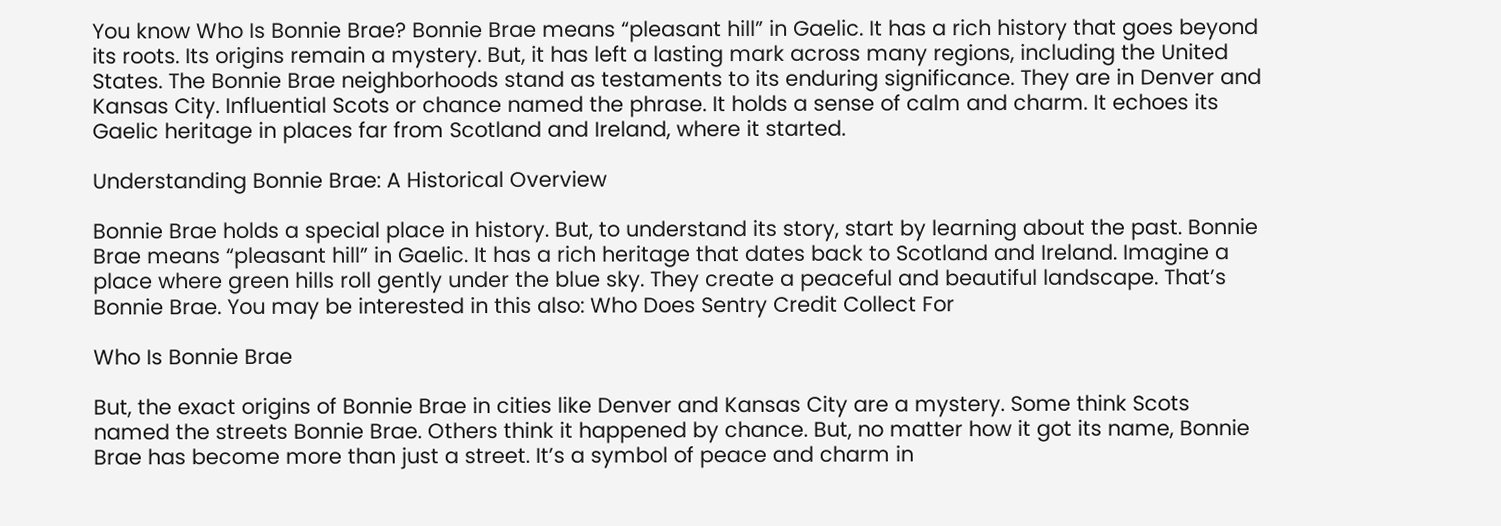You know Who Is Bonnie Brae? Bonnie Brae means “pleasant hill” in Gaelic. It has a rich history that goes beyond its roots. Its origins remain a mystery. But, it has left a lasting mark across many regions, including the United States. The Bonnie Brae neighborhoods stand as testaments to its enduring significance. They are in Denver and Kansas City. Influential Scots or chance named the phrase. It holds a sense of calm and charm. It echoes its Gaelic heritage in places far from Scotland and Ireland, where it started.

Understanding Bonnie Brae: A Historical Overview

Bonnie Brae holds a special place in history. But, to understand its story, start by learning about the past. Bonnie Brae means “pleasant hill” in Gaelic. It has a rich heritage that dates back to Scotland and Ireland. Imagine a place where green hills roll gently under the blue sky. They create a peaceful and beautiful landscape. That’s Bonnie Brae. You may be interested in this also: Who Does Sentry Credit Collect For

Who Is Bonnie Brae

But, the exact origins of Bonnie Brae in cities like Denver and Kansas City are a mystery. Some think Scots named the streets Bonnie Brae. Others think it happened by chance. But, no matter how it got its name, Bonnie Brae has become more than just a street. It’s a symbol of peace and charm in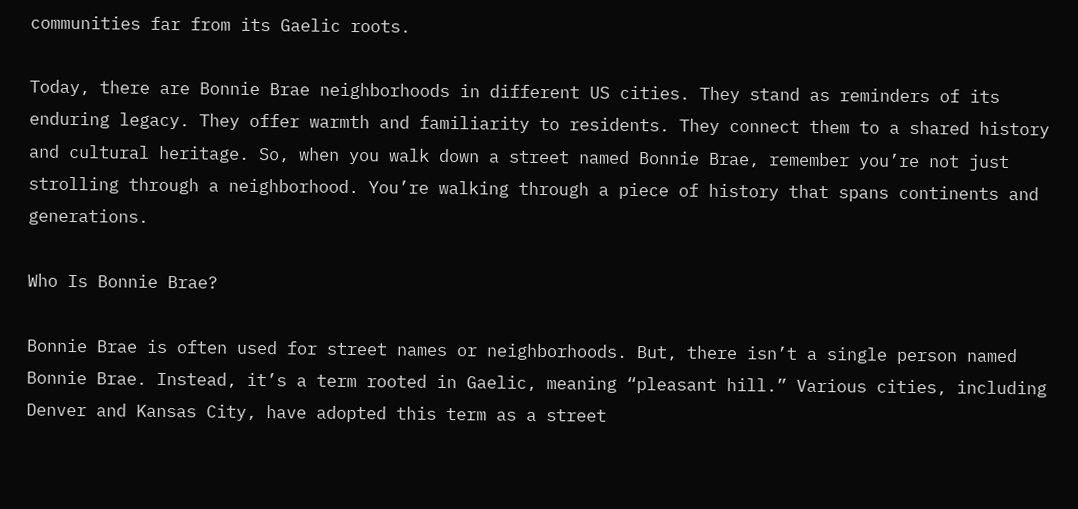communities far from its Gaelic roots.

Today, there are Bonnie Brae neighborhoods in different US cities. They stand as reminders of its enduring legacy. They offer warmth and familiarity to residents. They connect them to a shared history and cultural heritage. So, when you walk down a street named Bonnie Brae, remember you’re not just strolling through a neighborhood. You’re walking through a piece of history that spans continents and generations.

Who Is Bonnie Brae?

Bonnie Brae is often used for street names or neighborhoods. But, there isn’t a single person named Bonnie Brae. Instead, it’s a term rooted in Gaelic, meaning “pleasant hill.” Various cities, including Denver and Kansas City, have adopted this term as a street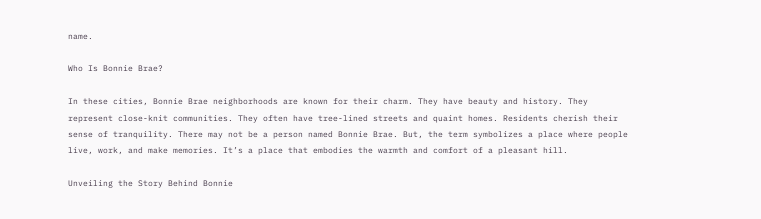name.

Who Is Bonnie Brae?

In these cities, Bonnie Brae neighborhoods are known for their charm. They have beauty and history. They represent close-knit communities. They often have tree-lined streets and quaint homes. Residents cherish their sense of tranquility. There may not be a person named Bonnie Brae. But, the term symbolizes a place where people live, work, and make memories. It’s a place that embodies the warmth and comfort of a pleasant hill.

Unveiling the Story Behind Bonnie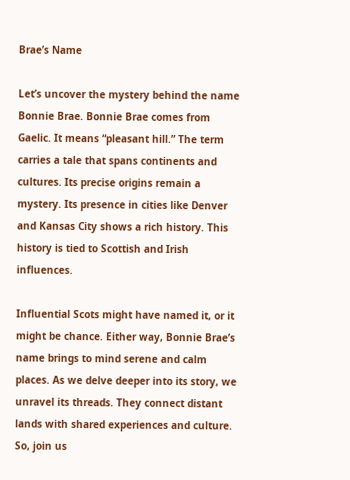Brae’s Name

Let’s uncover the mystery behind the name Bonnie Brae. Bonnie Brae comes from Gaelic. It means “pleasant hill.” The term carries a tale that spans continents and cultures. Its precise origins remain a mystery. Its presence in cities like Denver and Kansas City shows a rich history. This history is tied to Scottish and Irish influences.

Influential Scots might have named it, or it might be chance. Either way, Bonnie Brae’s name brings to mind serene and calm places. As we delve deeper into its story, we unravel its threads. They connect distant lands with shared experiences and culture. So, join us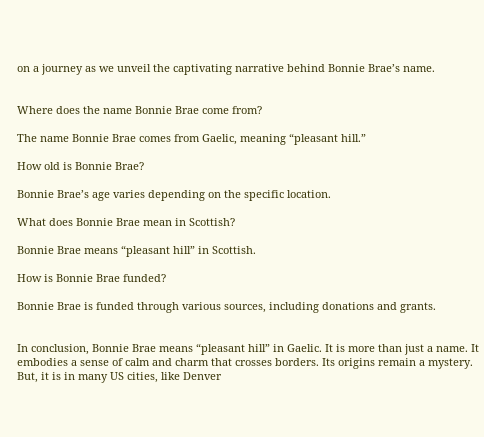on a journey as we unveil the captivating narrative behind Bonnie Brae’s name.


Where does the name Bonnie Brae come from?

The name Bonnie Brae comes from Gaelic, meaning “pleasant hill.”

How old is Bonnie Brae?

Bonnie Brae’s age varies depending on the specific location.

What does Bonnie Brae mean in Scottish?

Bonnie Brae means “pleasant hill” in Scottish.

How is Bonnie Brae funded?

Bonnie Brae is funded through various sources, including donations and grants.


In conclusion, Bonnie Brae means “pleasant hill” in Gaelic. It is more than just a name. It embodies a sense of calm and charm that crosses borders. Its origins remain a mystery. But, it is in many US cities, like Denver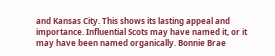and Kansas City. This shows its lasting appeal and importance. Influential Scots may have named it, or it may have been named organically. Bonnie Brae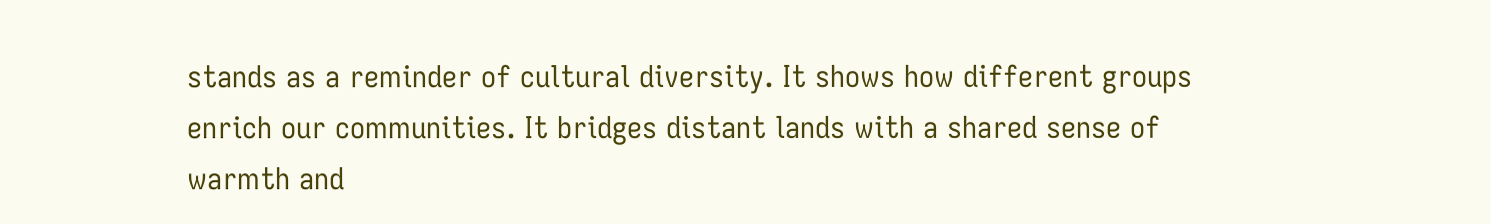stands as a reminder of cultural diversity. It shows how different groups enrich our communities. It bridges distant lands with a shared sense of warmth and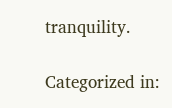tranquility.

Categorized in: